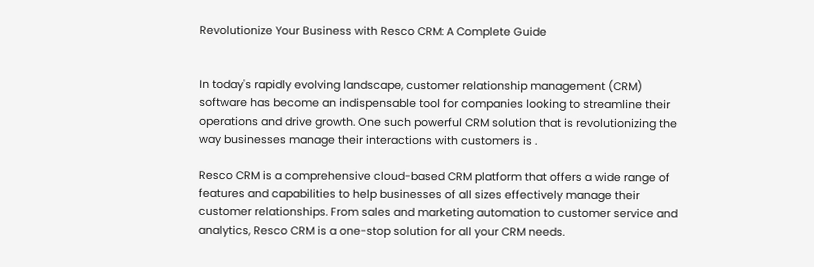Revolutionize Your Business with Resco CRM: A Complete Guide


In today's rapidly evolving landscape, customer relationship management (CRM) software has become an indispensable tool for companies looking to streamline their operations and drive growth. One such powerful CRM solution that is revolutionizing the way businesses manage their interactions with customers is .

Resco CRM is a comprehensive cloud-based CRM platform that offers a wide range of features and capabilities to help businesses of all sizes effectively manage their customer relationships. From sales and marketing automation to customer service and analytics, Resco CRM is a one-stop solution for all your CRM needs.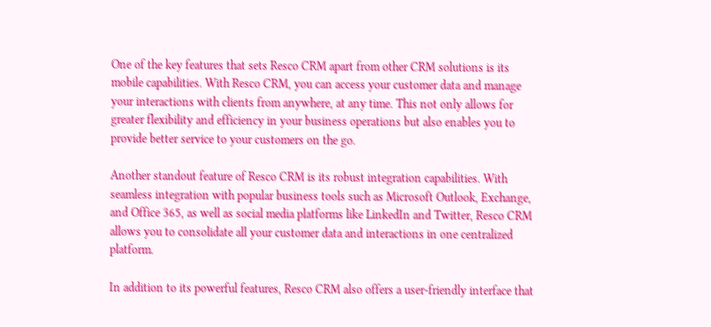One of the key features that sets Resco CRM apart from other CRM solutions is its mobile capabilities. With Resco CRM, you can access your customer data and manage your interactions with clients from anywhere, at any time. This not only allows for greater flexibility and efficiency in your business operations but also enables you to provide better service to your customers on the go.

Another standout feature of Resco CRM is its robust integration capabilities. With seamless integration with popular business tools such as Microsoft Outlook, Exchange, and Office 365, as well as social media platforms like LinkedIn and Twitter, Resco CRM allows you to consolidate all your customer data and interactions in one centralized platform.

In addition to its powerful features, Resco CRM also offers a user-friendly interface that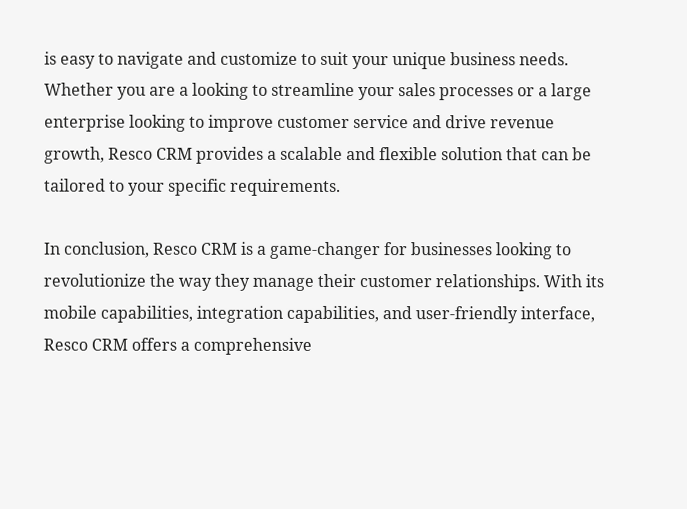is easy to navigate and customize to suit your unique business needs. Whether you are a looking to streamline your sales processes or a large enterprise looking to improve customer service and drive revenue growth, Resco CRM provides a scalable and flexible solution that can be tailored to your specific requirements.

In conclusion, Resco CRM is a game-changer for businesses looking to revolutionize the way they manage their customer relationships. With its mobile capabilities, integration capabilities, and user-friendly interface, Resco CRM offers a comprehensive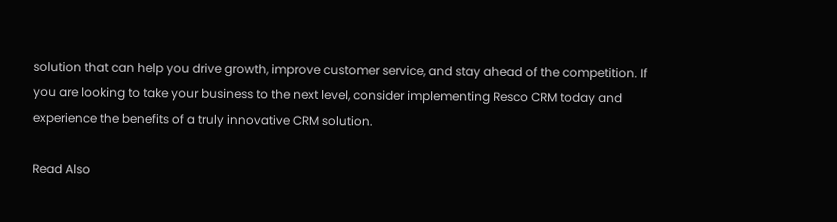solution that can help you drive growth, improve customer service, and stay ahead of the competition. If you are looking to take your business to the next level, consider implementing Resco CRM today and experience the benefits of a truly innovative CRM solution.

Read Also